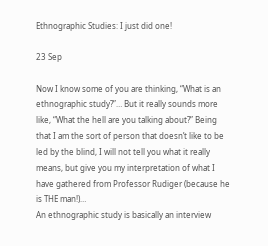Ethnographic Studies: I just did one!

23 Sep

Now I know some of you are thinking, “What is an ethnographic study?”… But it really sounds more like, “What the hell are you talking about?” Being that I am the sort of person that doesn’t like to be led by the blind, I will not tell you what it really means, but give you my interpretation of what I have gathered from Professor Rudiger (because he is THE man!)…
An ethnographic study is basically an interview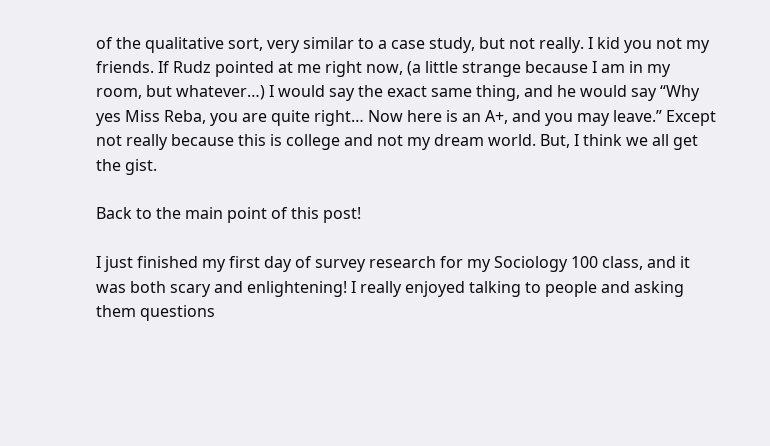of the qualitative sort, very similar to a case study, but not really. I kid you not my friends. If Rudz pointed at me right now, (a little strange because I am in my room, but whatever…) I would say the exact same thing, and he would say “Why yes Miss Reba, you are quite right… Now here is an A+, and you may leave.” Except not really because this is college and not my dream world. But, I think we all get the gist.

Back to the main point of this post!

I just finished my first day of survey research for my Sociology 100 class, and it was both scary and enlightening! I really enjoyed talking to people and asking them questions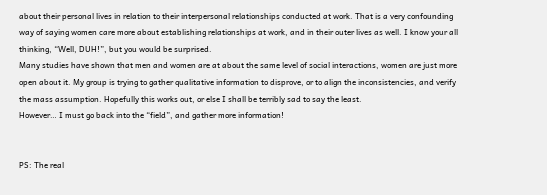about their personal lives in relation to their interpersonal relationships conducted at work. That is a very confounding way of saying women care more about establishing relationships at work, and in their outer lives as well. I know your all thinking, “Well, DUH!”, but you would be surprised.
Many studies have shown that men and women are at about the same level of social interactions, women are just more open about it. My group is trying to gather qualitative information to disprove, or to align the inconsistencies, and verify the mass assumption. Hopefully this works out, or else I shall be terribly sad to say the least.
However… I must go back into the “field”, and gather more information!


PS: The real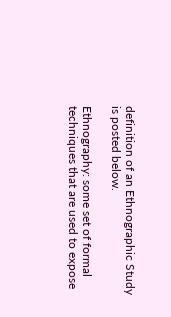definition of an Ethnographic Study is posted below.

Ethnography: some set of formal techniques that are used to expose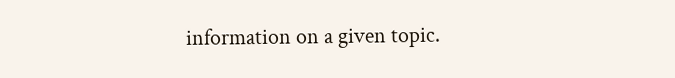information on a given topic.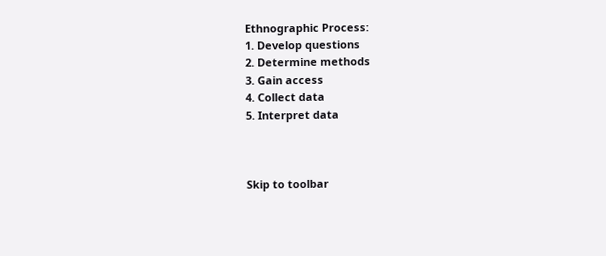Ethnographic Process:
1. Develop questions
2. Determine methods
3. Gain access
4. Collect data
5. Interpret data



Skip to toolbar